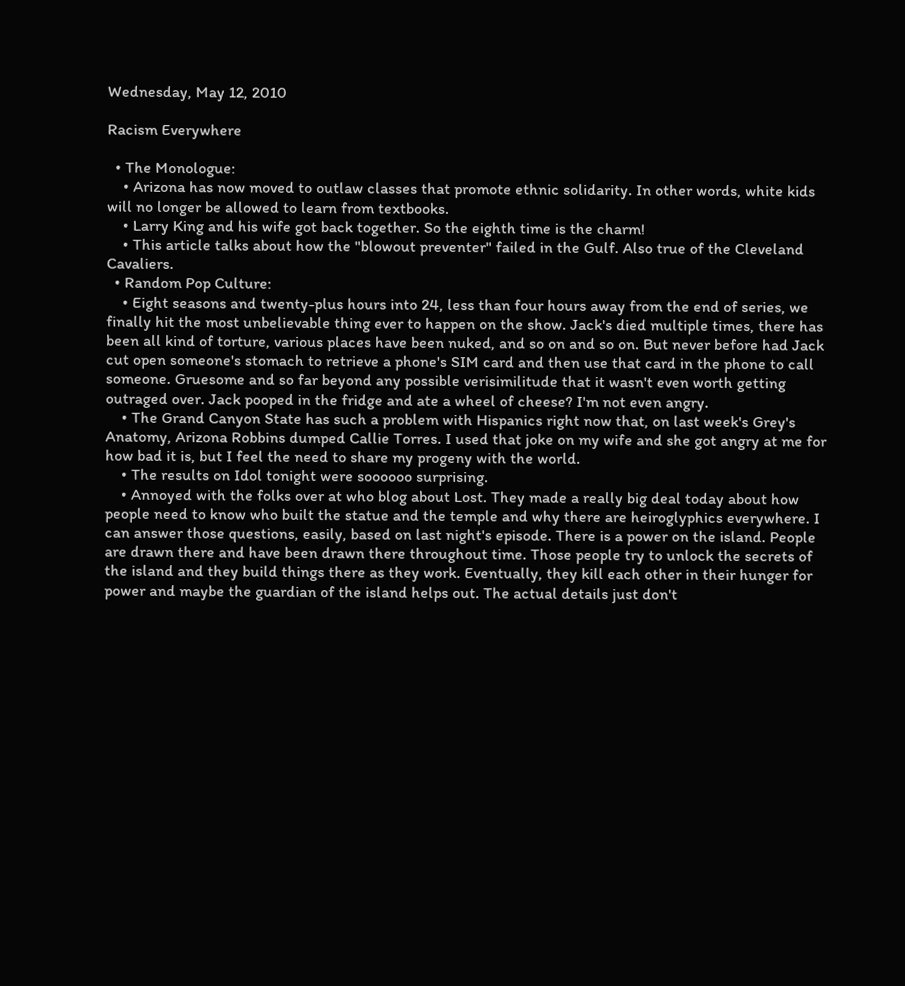Wednesday, May 12, 2010

Racism Everywhere

  • The Monologue:
    • Arizona has now moved to outlaw classes that promote ethnic solidarity. In other words, white kids will no longer be allowed to learn from textbooks.
    • Larry King and his wife got back together. So the eighth time is the charm!
    • This article talks about how the "blowout preventer" failed in the Gulf. Also true of the Cleveland Cavaliers.
  • Random Pop Culture:
    • Eight seasons and twenty-plus hours into 24, less than four hours away from the end of series, we finally hit the most unbelievable thing ever to happen on the show. Jack's died multiple times, there has been all kind of torture, various places have been nuked, and so on and so on. But never before had Jack cut open someone's stomach to retrieve a phone's SIM card and then use that card in the phone to call someone. Gruesome and so far beyond any possible verisimilitude that it wasn't even worth getting outraged over. Jack pooped in the fridge and ate a wheel of cheese? I'm not even angry.
    • The Grand Canyon State has such a problem with Hispanics right now that, on last week's Grey's Anatomy, Arizona Robbins dumped Callie Torres. I used that joke on my wife and she got angry at me for how bad it is, but I feel the need to share my progeny with the world.
    • The results on Idol tonight were soooooo surprising.
    • Annoyed with the folks over at who blog about Lost. They made a really big deal today about how people need to know who built the statue and the temple and why there are heiroglyphics everywhere. I can answer those questions, easily, based on last night's episode. There is a power on the island. People are drawn there and have been drawn there throughout time. Those people try to unlock the secrets of the island and they build things there as they work. Eventually, they kill each other in their hunger for power and maybe the guardian of the island helps out. The actual details just don't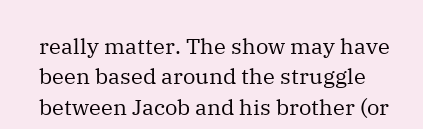really matter. The show may have been based around the struggle between Jacob and his brother (or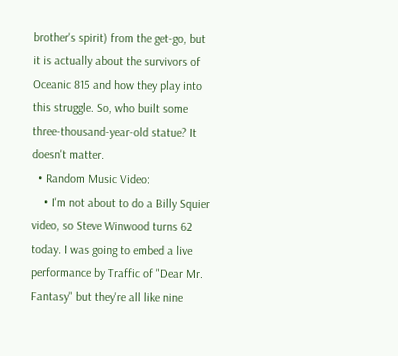brother's spirit) from the get-go, but it is actually about the survivors of Oceanic 815 and how they play into this struggle. So, who built some three-thousand-year-old statue? It doesn't matter.
  • Random Music Video:
    • I'm not about to do a Billy Squier video, so Steve Winwood turns 62 today. I was going to embed a live performance by Traffic of "Dear Mr. Fantasy" but they're all like nine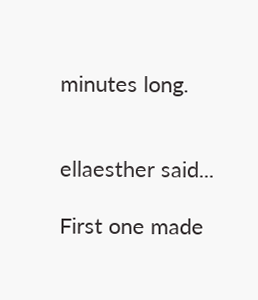minutes long.


ellaesther said...

First one made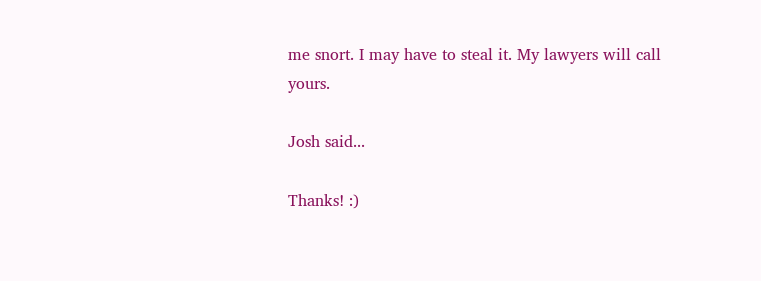me snort. I may have to steal it. My lawyers will call yours.

Josh said...

Thanks! :)